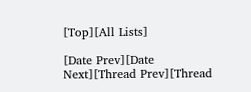[Top][All Lists]

[Date Prev][Date Next][Thread Prev][Thread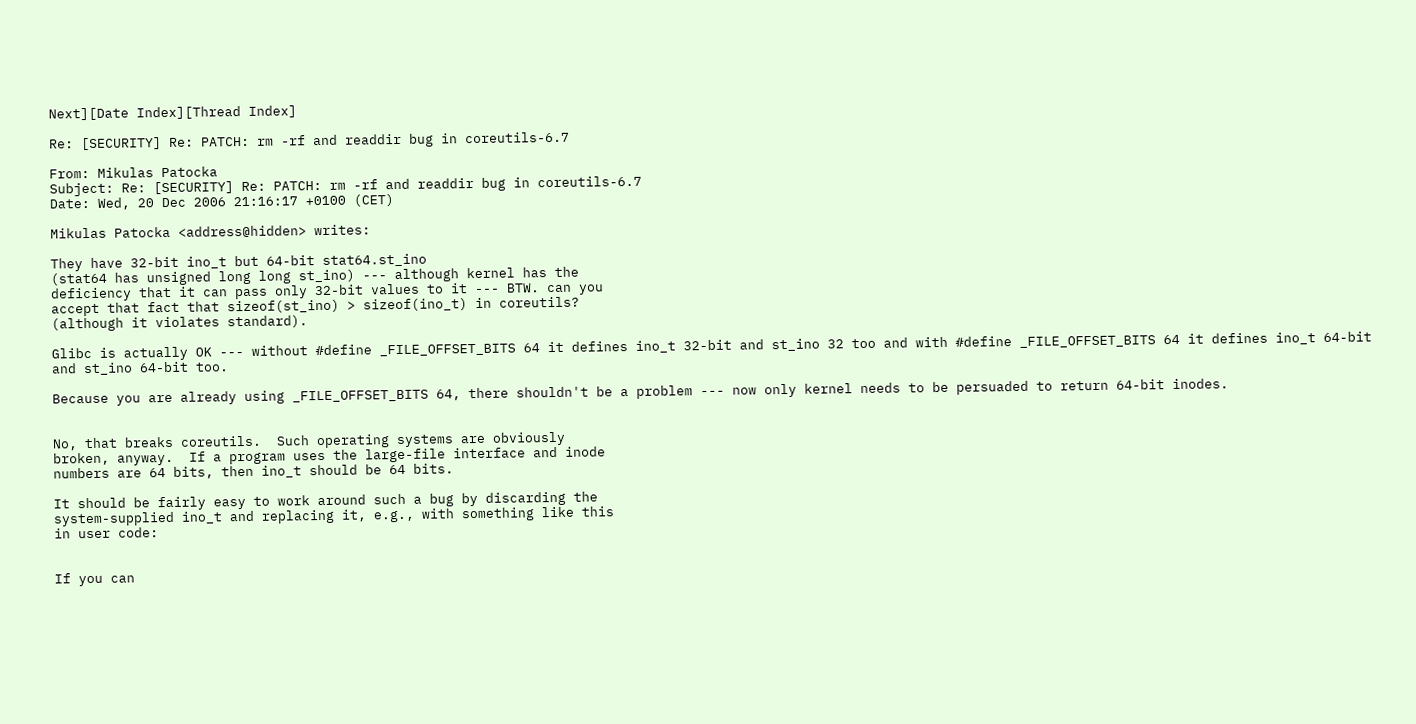Next][Date Index][Thread Index]

Re: [SECURITY] Re: PATCH: rm -rf and readdir bug in coreutils-6.7

From: Mikulas Patocka
Subject: Re: [SECURITY] Re: PATCH: rm -rf and readdir bug in coreutils-6.7
Date: Wed, 20 Dec 2006 21:16:17 +0100 (CET)

Mikulas Patocka <address@hidden> writes:

They have 32-bit ino_t but 64-bit stat64.st_ino
(stat64 has unsigned long long st_ino) --- although kernel has the
deficiency that it can pass only 32-bit values to it --- BTW. can you
accept that fact that sizeof(st_ino) > sizeof(ino_t) in coreutils?
(although it violates standard).

Glibc is actually OK --- without #define _FILE_OFFSET_BITS 64 it defines ino_t 32-bit and st_ino 32 too and with #define _FILE_OFFSET_BITS 64 it defines ino_t 64-bit and st_ino 64-bit too.

Because you are already using _FILE_OFFSET_BITS 64, there shouldn't be a problem --- now only kernel needs to be persuaded to return 64-bit inodes.


No, that breaks coreutils.  Such operating systems are obviously
broken, anyway.  If a program uses the large-file interface and inode
numbers are 64 bits, then ino_t should be 64 bits.

It should be fairly easy to work around such a bug by discarding the
system-supplied ino_t and replacing it, e.g., with something like this
in user code:


If you can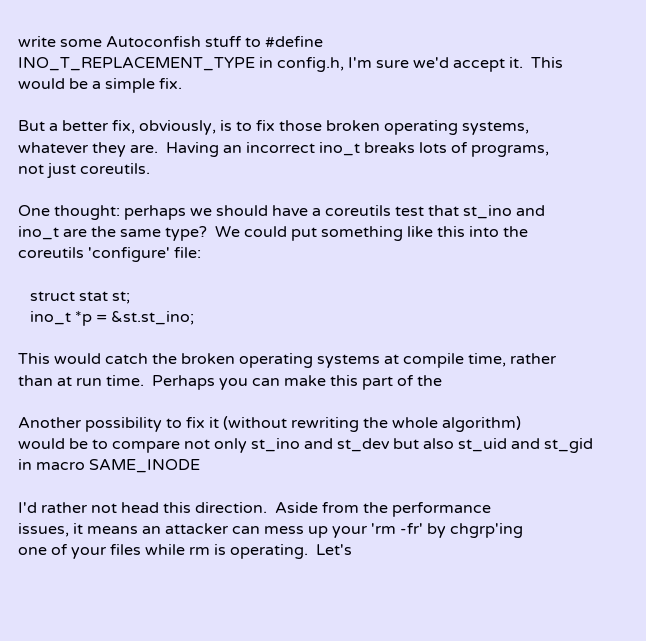write some Autoconfish stuff to #define
INO_T_REPLACEMENT_TYPE in config.h, I'm sure we'd accept it.  This
would be a simple fix.

But a better fix, obviously, is to fix those broken operating systems,
whatever they are.  Having an incorrect ino_t breaks lots of programs,
not just coreutils.

One thought: perhaps we should have a coreutils test that st_ino and
ino_t are the same type?  We could put something like this into the
coreutils 'configure' file:

   struct stat st;
   ino_t *p = &st.st_ino;

This would catch the broken operating systems at compile time, rather
than at run time.  Perhaps you can make this part of the

Another possibility to fix it (without rewriting the whole algorithm)
would be to compare not only st_ino and st_dev but also st_uid and st_gid
in macro SAME_INODE

I'd rather not head this direction.  Aside from the performance
issues, it means an attacker can mess up your 'rm -fr' by chgrp'ing
one of your files while rm is operating.  Let's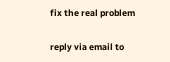fix the real problem

reply via email to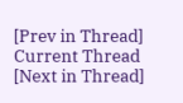[Prev in Thread] Current Thread [Next in Thread]